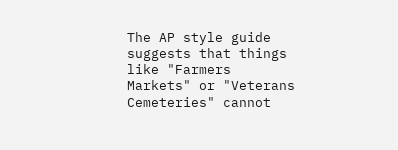The AP style guide suggests that things like "Farmers Markets" or "Veterans Cemeteries" cannot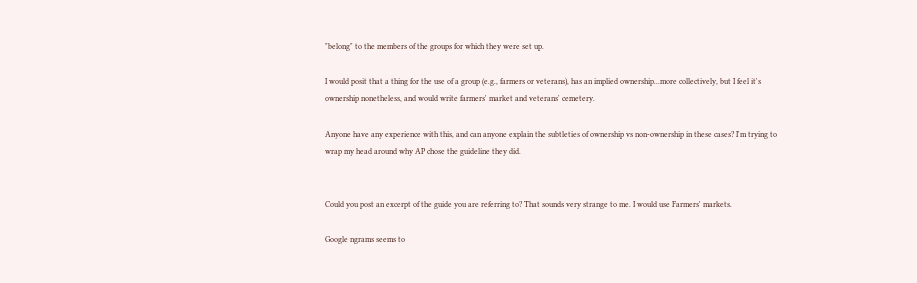"belong" to the members of the groups for which they were set up.

I would posit that a thing for the use of a group (e.g., farmers or veterans), has an implied ownership...more collectively, but I feel it's ownership nonetheless, and would write farmers' market and veterans' cemetery.

Anyone have any experience with this, and can anyone explain the subtleties of ownership vs non-ownership in these cases? I'm trying to wrap my head around why AP chose the guideline they did.


Could you post an excerpt of the guide you are referring to? That sounds very strange to me. I would use Farmers' markets.

Google ngrams seems to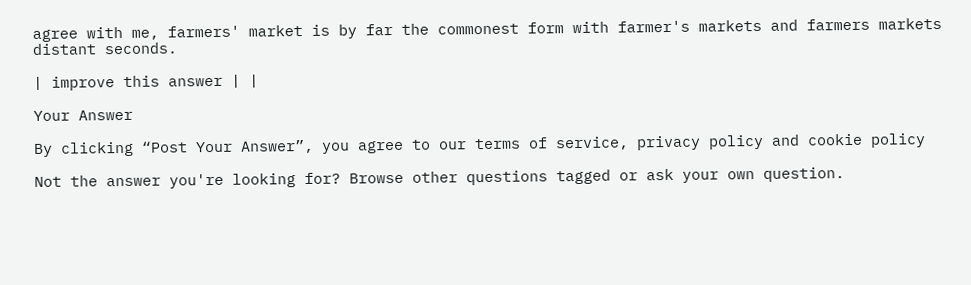agree with me, farmers' market is by far the commonest form with farmer's markets and farmers markets distant seconds.

| improve this answer | |

Your Answer

By clicking “Post Your Answer”, you agree to our terms of service, privacy policy and cookie policy

Not the answer you're looking for? Browse other questions tagged or ask your own question.